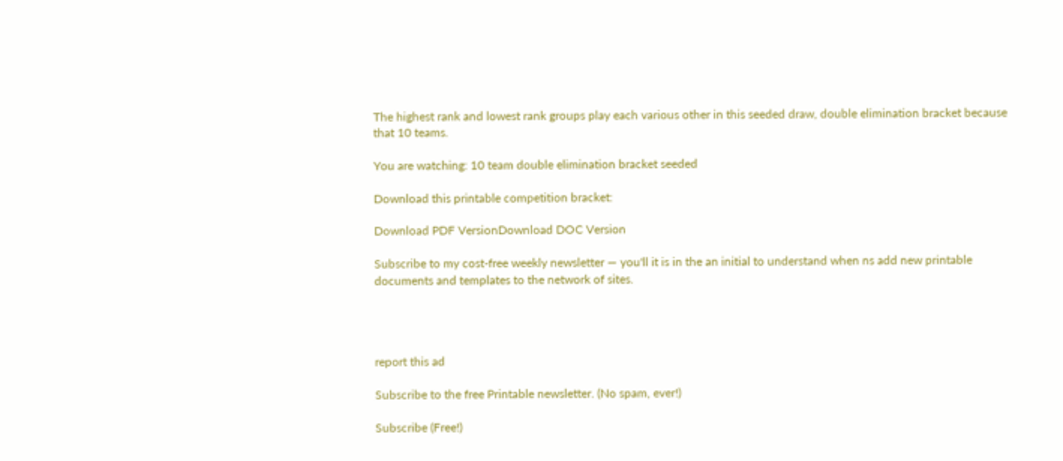The highest rank and lowest rank groups play each various other in this seeded draw, double elimination bracket because that 10 teams.

You are watching: 10 team double elimination bracket seeded

Download this printable competition bracket:

Download PDF VersionDownload DOC Version

Subscribe to my cost-free weekly newsletter — you'll it is in the an initial to understand when ns add new printable documents and templates to the network of sites.




report this ad

Subscribe to the free Printable newsletter. (No spam, ever!)

Subscribe (Free!)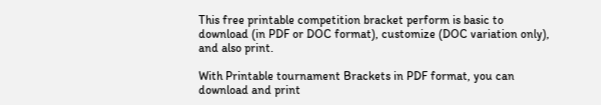This free printable competition bracket perform is basic to download (in PDF or DOC format), customize (DOC variation only), and also print.

With Printable tournament Brackets in PDF format, you can download and print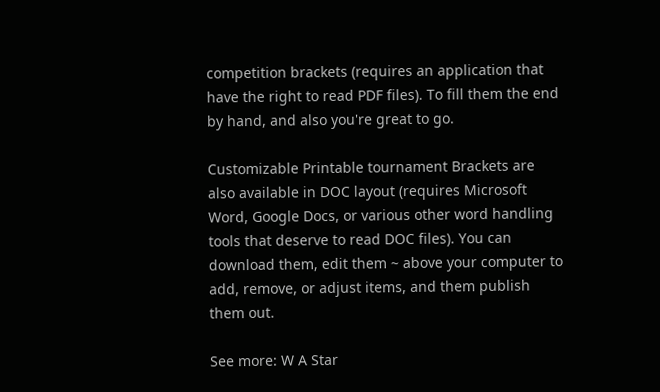competition brackets (requires an application that have the right to read PDF files). To fill them the end by hand, and also you're great to go.

Customizable Printable tournament Brackets are also available in DOC layout (requires Microsoft Word, Google Docs, or various other word handling tools that deserve to read DOC files). You can download them, edit them ~ above your computer to add, remove, or adjust items, and them publish them out.

See more: W A Star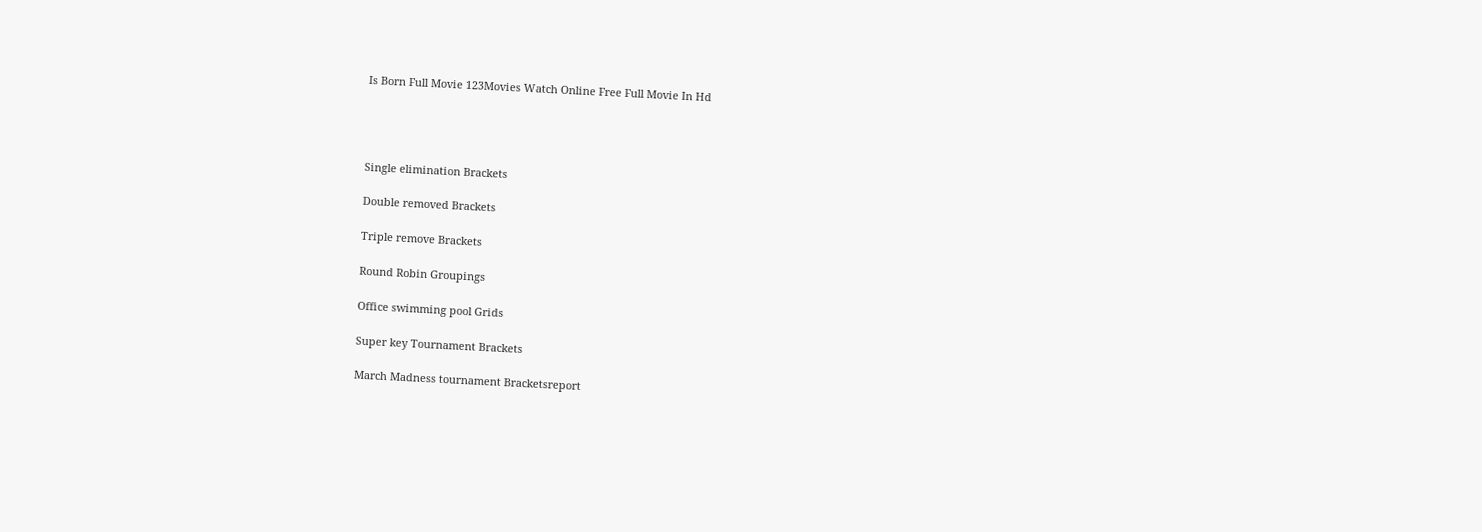Is Born Full Movie 123Movies Watch Online Free Full Movie In Hd




Single elimination Brackets

Double removed Brackets

Triple remove Brackets

Round Robin Groupings

Office swimming pool Grids

Super key Tournament Brackets

March Madness tournament Bracketsreport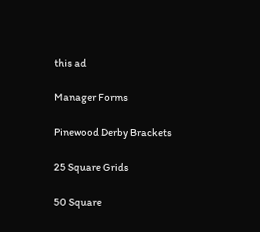this ad

Manager Forms

Pinewood Derby Brackets

25 Square Grids

50 Square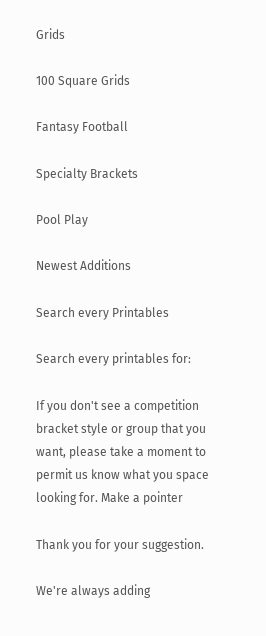Grids

100 Square Grids

Fantasy Football

Specialty Brackets

Pool Play

Newest Additions

Search every Printables

Search every printables for:

If you don't see a competition bracket style or group that you want, please take a moment to permit us know what you space looking for. Make a pointer

Thank you for your suggestion.

We're always adding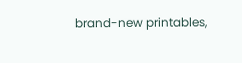brand-new printables,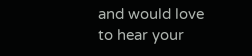and would love to hear your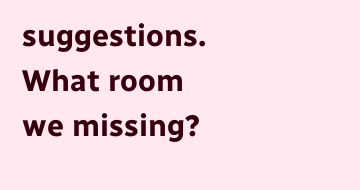suggestions. What room we missing?